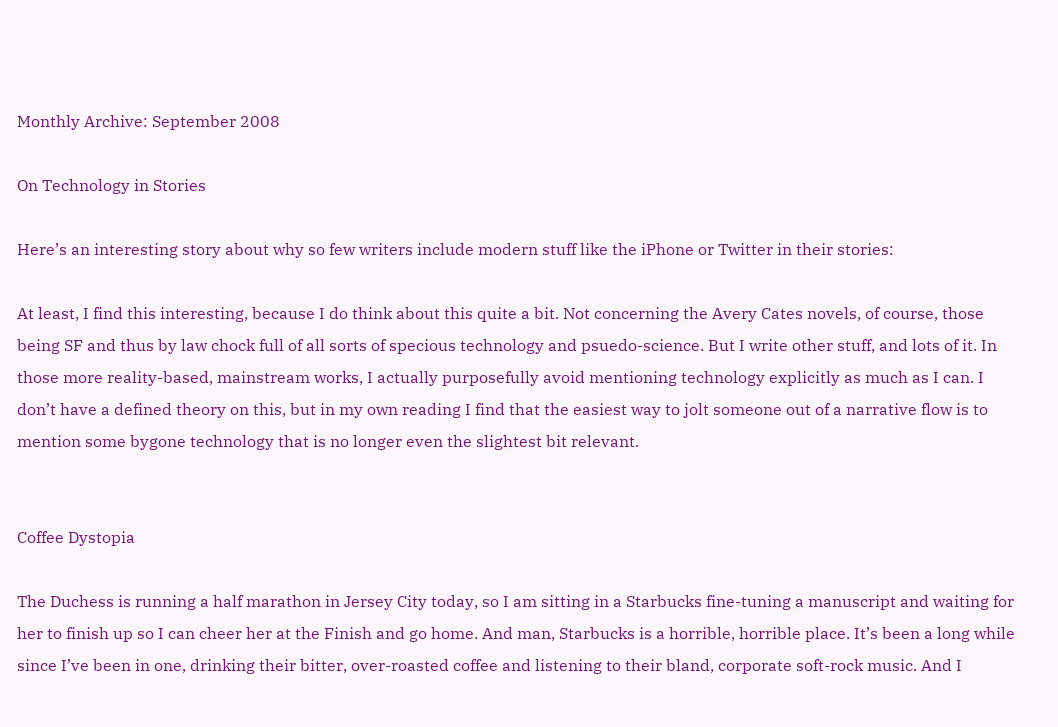Monthly Archive: September 2008

On Technology in Stories

Here’s an interesting story about why so few writers include modern stuff like the iPhone or Twitter in their stories:

At least, I find this interesting, because I do think about this quite a bit. Not concerning the Avery Cates novels, of course, those being SF and thus by law chock full of all sorts of specious technology and psuedo-science. But I write other stuff, and lots of it. In those more reality-based, mainstream works, I actually purposefully avoid mentioning technology explicitly as much as I can. I don’t have a defined theory on this, but in my own reading I find that the easiest way to jolt someone out of a narrative flow is to mention some bygone technology that is no longer even the slightest bit relevant.


Coffee Dystopia

The Duchess is running a half marathon in Jersey City today, so I am sitting in a Starbucks fine-tuning a manuscript and waiting for her to finish up so I can cheer her at the Finish and go home. And man, Starbucks is a horrible, horrible place. It’s been a long while since I’ve been in one, drinking their bitter, over-roasted coffee and listening to their bland, corporate soft-rock music. And I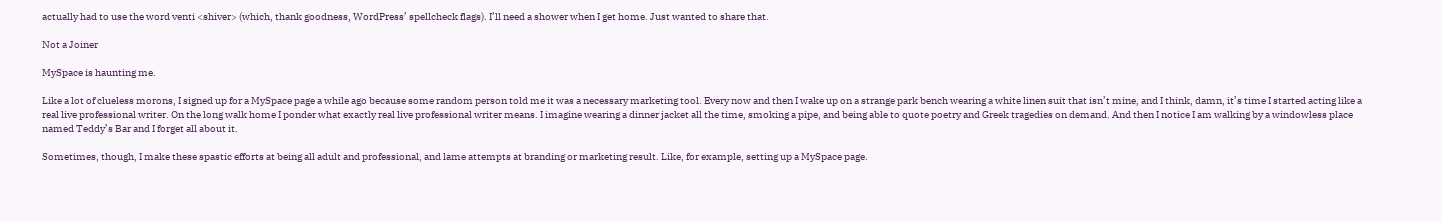actually had to use the word venti <shiver> (which, thank goodness, WordPress’ spellcheck flags). I’ll need a shower when I get home. Just wanted to share that.

Not a Joiner

MySpace is haunting me.

Like a lot of clueless morons, I signed up for a MySpace page a while ago because some random person told me it was a necessary marketing tool. Every now and then I wake up on a strange park bench wearing a white linen suit that isn’t mine, and I think, damn, it’s time I started acting like a real live professional writer. On the long walk home I ponder what exactly real live professional writer means. I imagine wearing a dinner jacket all the time, smoking a pipe, and being able to quote poetry and Greek tragedies on demand. And then I notice I am walking by a windowless place named Teddy’s Bar and I forget all about it.

Sometimes, though, I make these spastic efforts at being all adult and professional, and lame attempts at branding or marketing result. Like, for example, setting up a MySpace page.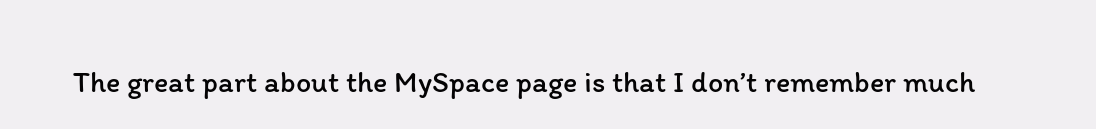The great part about the MySpace page is that I don’t remember much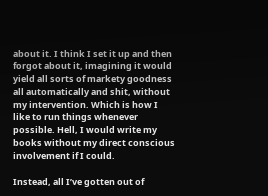about it. I think I set it up and then forgot about it, imagining it would yield all sorts of markety goodness all automatically and shit, without my intervention. Which is how I like to run things whenever possible. Hell, I would write my books without my direct conscious involvement if I could.

Instead, all I’ve gotten out of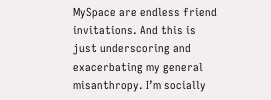MySpace are endless friend invitations. And this is just underscoring and exacerbating my general misanthropy. I’m socially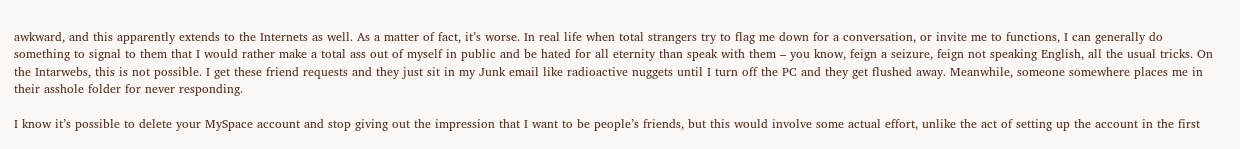awkward, and this apparently extends to the Internets as well. As a matter of fact, it’s worse. In real life when total strangers try to flag me down for a conversation, or invite me to functions, I can generally do something to signal to them that I would rather make a total ass out of myself in public and be hated for all eternity than speak with them – you know, feign a seizure, feign not speaking English, all the usual tricks. On the Intarwebs, this is not possible. I get these friend requests and they just sit in my Junk email like radioactive nuggets until I turn off the PC and they get flushed away. Meanwhile, someone somewhere places me in their asshole folder for never responding.

I know it’s possible to delete your MySpace account and stop giving out the impression that I want to be people’s friends, but this would involve some actual effort, unlike the act of setting up the account in the first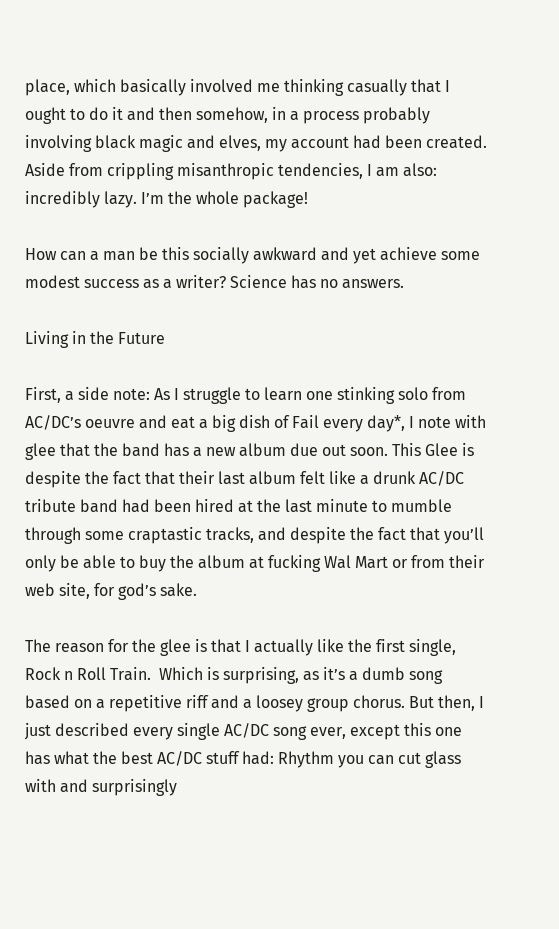place, which basically involved me thinking casually that I ought to do it and then somehow, in a process probably involving black magic and elves, my account had been created.  Aside from crippling misanthropic tendencies, I am also: incredibly lazy. I’m the whole package!

How can a man be this socially awkward and yet achieve some modest success as a writer? Science has no answers.

Living in the Future

First, a side note: As I struggle to learn one stinking solo from AC/DC’s oeuvre and eat a big dish of Fail every day*, I note with glee that the band has a new album due out soon. This Glee is despite the fact that their last album felt like a drunk AC/DC tribute band had been hired at the last minute to mumble through some craptastic tracks, and despite the fact that you’ll only be able to buy the album at fucking Wal Mart or from their web site, for god’s sake.

The reason for the glee is that I actually like the first single, Rock n Roll Train.  Which is surprising, as it’s a dumb song based on a repetitive riff and a loosey group chorus. But then, I just described every single AC/DC song ever, except this one has what the best AC/DC stuff had: Rhythm you can cut glass with and surprisingly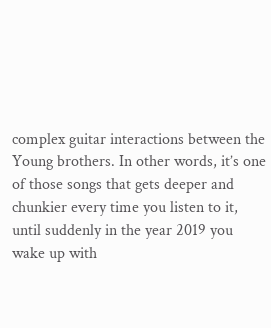complex guitar interactions between the Young brothers. In other words, it’s one of those songs that gets deeper and chunkier every time you listen to it, until suddenly in the year 2019 you wake up with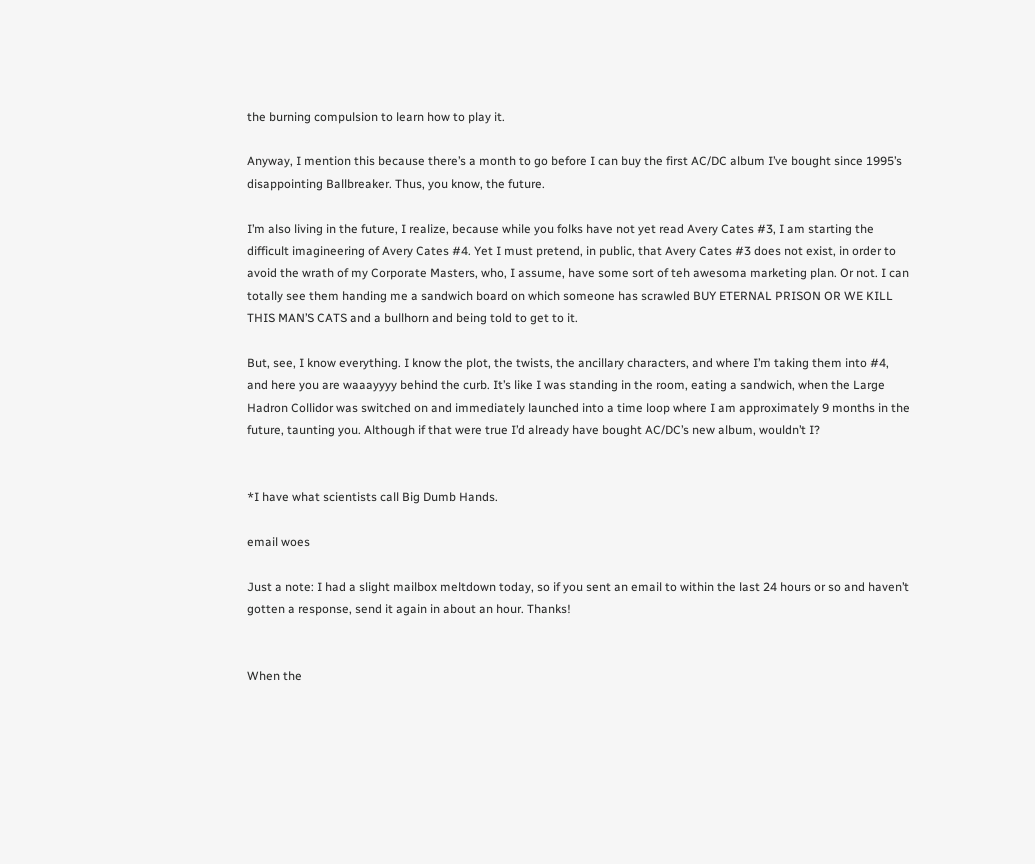the burning compulsion to learn how to play it.

Anyway, I mention this because there’s a month to go before I can buy the first AC/DC album I’ve bought since 1995’s disappointing Ballbreaker. Thus, you know, the future.

I’m also living in the future, I realize, because while you folks have not yet read Avery Cates #3, I am starting the difficult imagineering of Avery Cates #4. Yet I must pretend, in public, that Avery Cates #3 does not exist, in order to avoid the wrath of my Corporate Masters, who, I assume, have some sort of teh awesoma marketing plan. Or not. I can totally see them handing me a sandwich board on which someone has scrawled BUY ETERNAL PRISON OR WE KILL THIS MAN’S CATS and a bullhorn and being told to get to it.

But, see, I know everything. I know the plot, the twists, the ancillary characters, and where I’m taking them into #4, and here you are waaayyyy behind the curb. It’s like I was standing in the room, eating a sandwich, when the Large Hadron Collidor was switched on and immediately launched into a time loop where I am approximately 9 months in the future, taunting you. Although if that were true I’d already have bought AC/DC’s new album, wouldn’t I?


*I have what scientists call Big Dumb Hands.

email woes

Just a note: I had a slight mailbox meltdown today, so if you sent an email to within the last 24 hours or so and haven’t gotten a response, send it again in about an hour. Thanks!


When the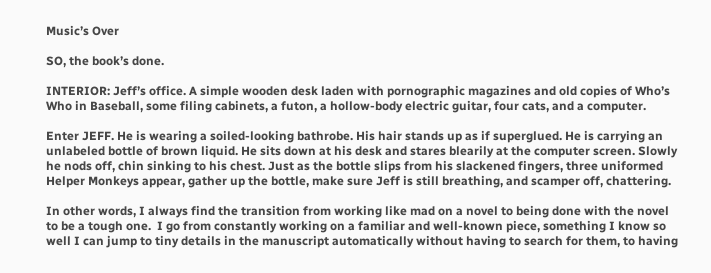Music’s Over

SO, the book’s done.

INTERIOR: Jeff’s office. A simple wooden desk laden with pornographic magazines and old copies of Who’s Who in Baseball, some filing cabinets, a futon, a hollow-body electric guitar, four cats, and a computer.

Enter JEFF. He is wearing a soiled-looking bathrobe. His hair stands up as if superglued. He is carrying an unlabeled bottle of brown liquid. He sits down at his desk and stares blearily at the computer screen. Slowly he nods off, chin sinking to his chest. Just as the bottle slips from his slackened fingers, three uniformed Helper Monkeys appear, gather up the bottle, make sure Jeff is still breathing, and scamper off, chattering.

In other words, I always find the transition from working like mad on a novel to being done with the novel to be a tough one.  I go from constantly working on a familiar and well-known piece, something I know so well I can jump to tiny details in the manuscript automatically without having to search for them, to having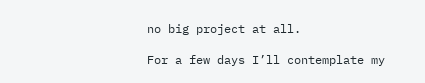no big project at all.

For a few days I’ll contemplate my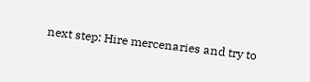next step: Hire mercenaries and try to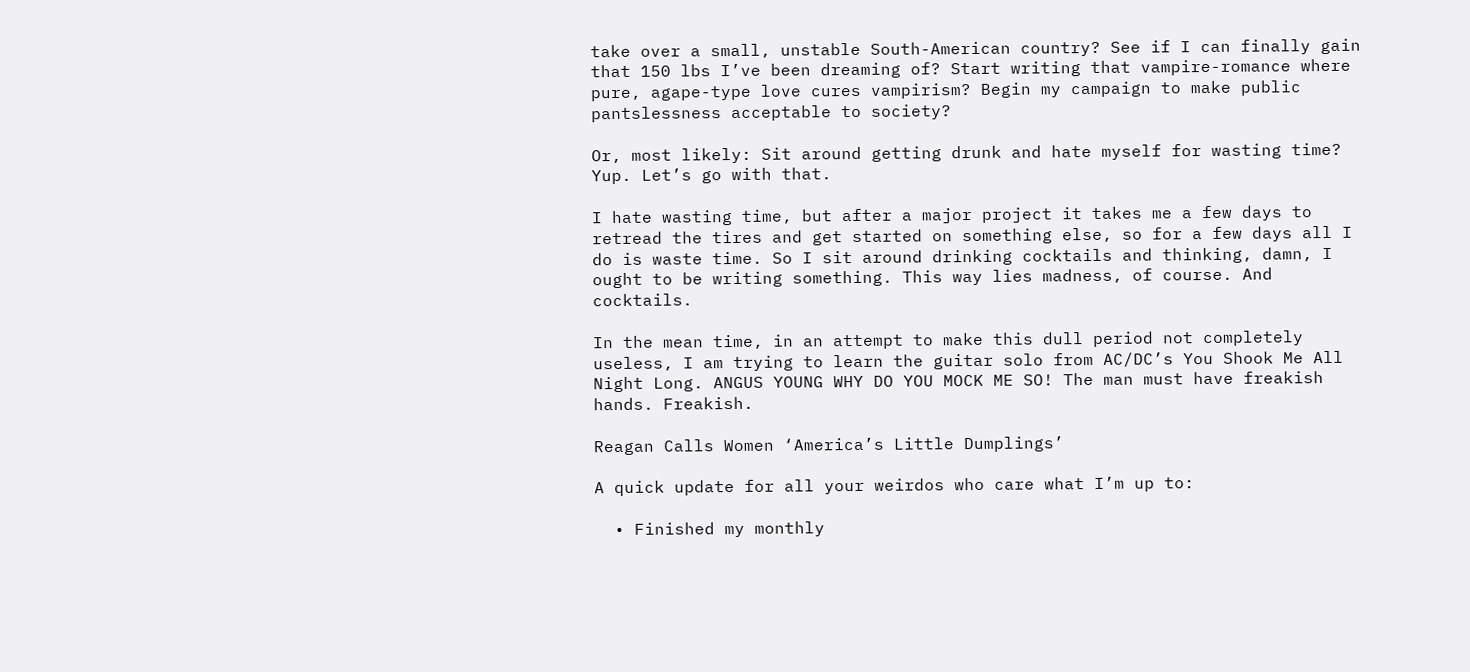take over a small, unstable South-American country? See if I can finally gain that 150 lbs I’ve been dreaming of? Start writing that vampire-romance where pure, agape-type love cures vampirism? Begin my campaign to make public pantslessness acceptable to society?

Or, most likely: Sit around getting drunk and hate myself for wasting time? Yup. Let’s go with that.

I hate wasting time, but after a major project it takes me a few days to retread the tires and get started on something else, so for a few days all I do is waste time. So I sit around drinking cocktails and thinking, damn, I ought to be writing something. This way lies madness, of course. And cocktails.

In the mean time, in an attempt to make this dull period not completely useless, I am trying to learn the guitar solo from AC/DC’s You Shook Me All Night Long. ANGUS YOUNG WHY DO YOU MOCK ME SO! The man must have freakish hands. Freakish.

Reagan Calls Women ‘America’s Little Dumplings’

A quick update for all your weirdos who care what I’m up to:

  • Finished my monthly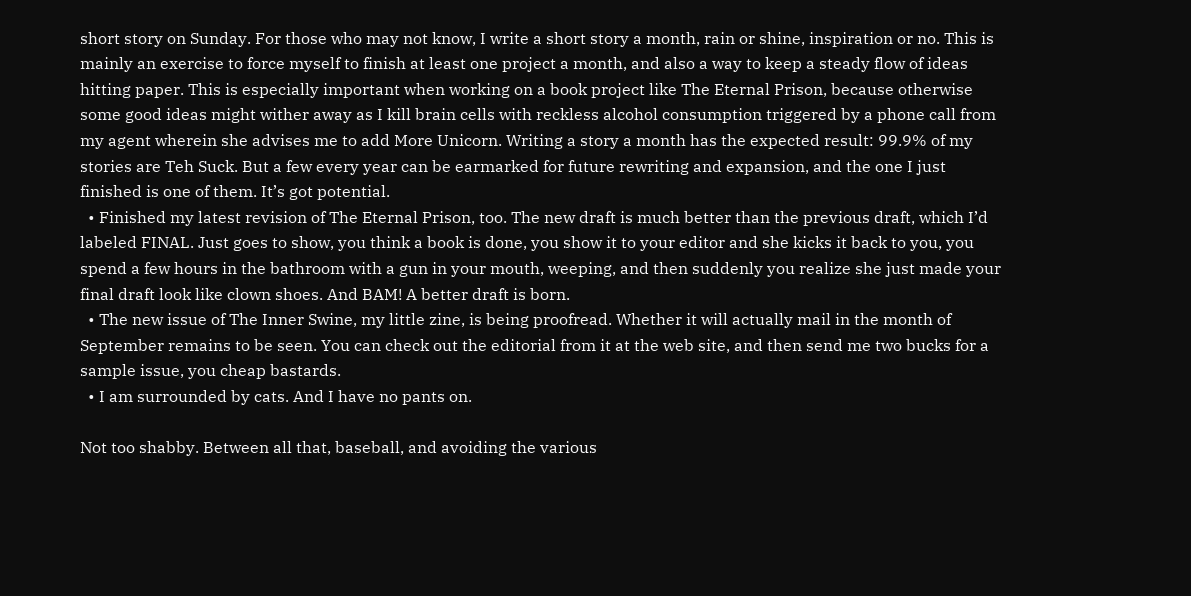short story on Sunday. For those who may not know, I write a short story a month, rain or shine, inspiration or no. This is mainly an exercise to force myself to finish at least one project a month, and also a way to keep a steady flow of ideas hitting paper. This is especially important when working on a book project like The Eternal Prison, because otherwise some good ideas might wither away as I kill brain cells with reckless alcohol consumption triggered by a phone call from my agent wherein she advises me to add More Unicorn. Writing a story a month has the expected result: 99.9% of my stories are Teh Suck. But a few every year can be earmarked for future rewriting and expansion, and the one I just finished is one of them. It’s got potential.
  • Finished my latest revision of The Eternal Prison, too. The new draft is much better than the previous draft, which I’d labeled FINAL. Just goes to show, you think a book is done, you show it to your editor and she kicks it back to you, you spend a few hours in the bathroom with a gun in your mouth, weeping, and then suddenly you realize she just made your final draft look like clown shoes. And BAM! A better draft is born.
  • The new issue of The Inner Swine, my little zine, is being proofread. Whether it will actually mail in the month of September remains to be seen. You can check out the editorial from it at the web site, and then send me two bucks for a sample issue, you cheap bastards.
  • I am surrounded by cats. And I have no pants on.

Not too shabby. Between all that, baseball, and avoiding the various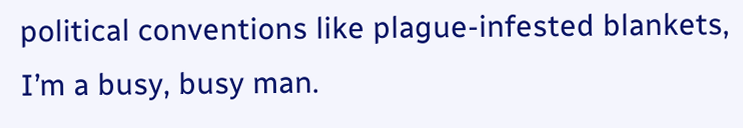political conventions like plague-infested blankets, I’m a busy, busy man.